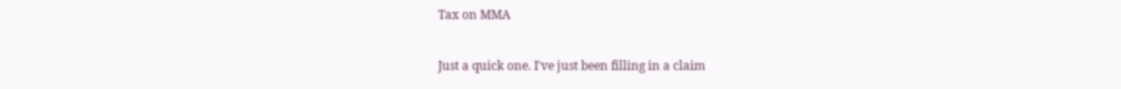Tax on MMA

Just a quick one. I've just been filling in a claim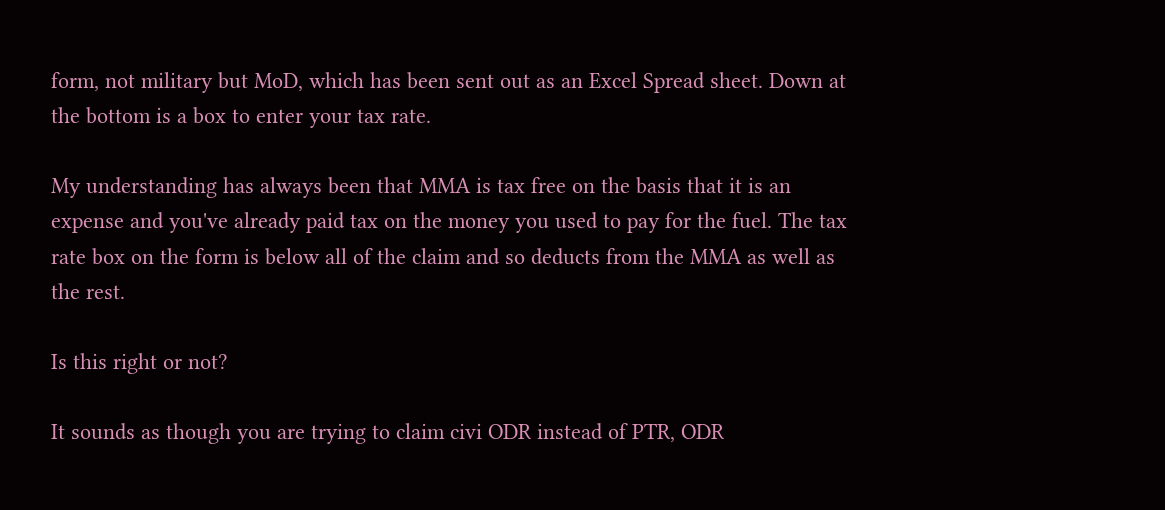form, not military but MoD, which has been sent out as an Excel Spread sheet. Down at the bottom is a box to enter your tax rate.

My understanding has always been that MMA is tax free on the basis that it is an expense and you've already paid tax on the money you used to pay for the fuel. The tax rate box on the form is below all of the claim and so deducts from the MMA as well as the rest.

Is this right or not?

It sounds as though you are trying to claim civi ODR instead of PTR, ODR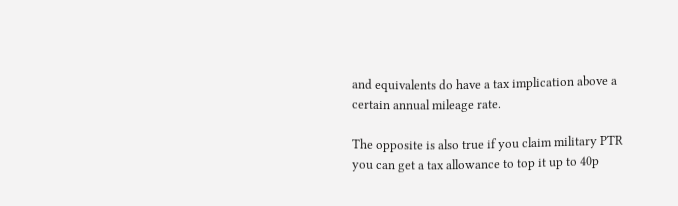and equivalents do have a tax implication above a certain annual mileage rate.

The opposite is also true if you claim military PTR you can get a tax allowance to top it up to 40p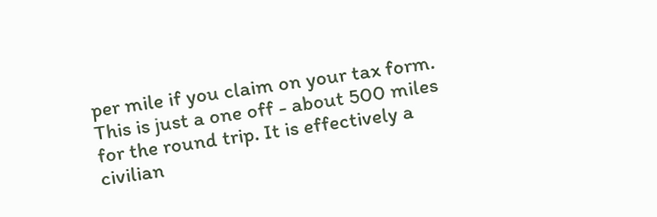per mile if you claim on your tax form.
This is just a one off - about 500 miles for the round trip. It is effectively a civilian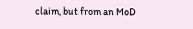claim, but from an MoD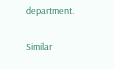department.

Similar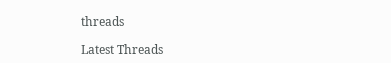threads

Latest Threads